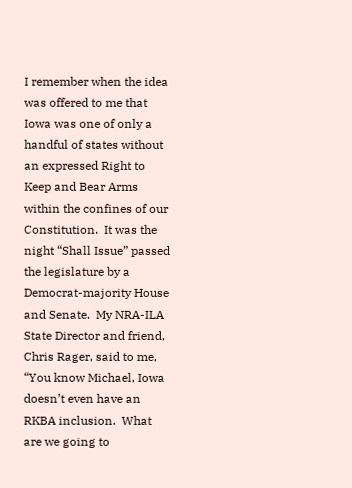I remember when the idea was offered to me that Iowa was one of only a handful of states without an expressed Right to Keep and Bear Arms within the confines of our Constitution.  It was the night “Shall Issue” passed the legislature by a Democrat-majority House and Senate.  My NRA-ILA State Director and friend, Chris Rager, said to me, “You know Michael, Iowa doesn’t even have an RKBA inclusion.  What are we going to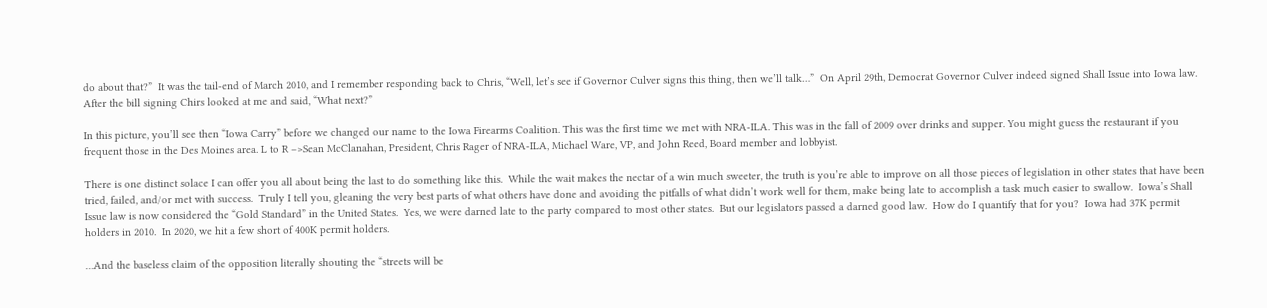do about that?”  It was the tail-end of March 2010, and I remember responding back to Chris, “Well, let’s see if Governor Culver signs this thing, then we’ll talk…”  On April 29th, Democrat Governor Culver indeed signed Shall Issue into Iowa law.  After the bill signing Chirs looked at me and said, “What next?”

In this picture, you’ll see then “Iowa Carry” before we changed our name to the Iowa Firearms Coalition. This was the first time we met with NRA-ILA. This was in the fall of 2009 over drinks and supper. You might guess the restaurant if you frequent those in the Des Moines area. L to R –>Sean McClanahan, President, Chris Rager of NRA-ILA, Michael Ware, VP, and John Reed, Board member and lobbyist.

There is one distinct solace I can offer you all about being the last to do something like this.  While the wait makes the nectar of a win much sweeter, the truth is you’re able to improve on all those pieces of legislation in other states that have been tried, failed, and/or met with success.  Truly I tell you, gleaning the very best parts of what others have done and avoiding the pitfalls of what didn’t work well for them, make being late to accomplish a task much easier to swallow.  Iowa’s Shall Issue law is now considered the “Gold Standard” in the United States.  Yes, we were darned late to the party compared to most other states.  But our legislators passed a darned good law.  How do I quantify that for you?  Iowa had 37K permit holders in 2010.  In 2020, we hit a few short of 400K permit holders.

…And the baseless claim of the opposition literally shouting the “streets will be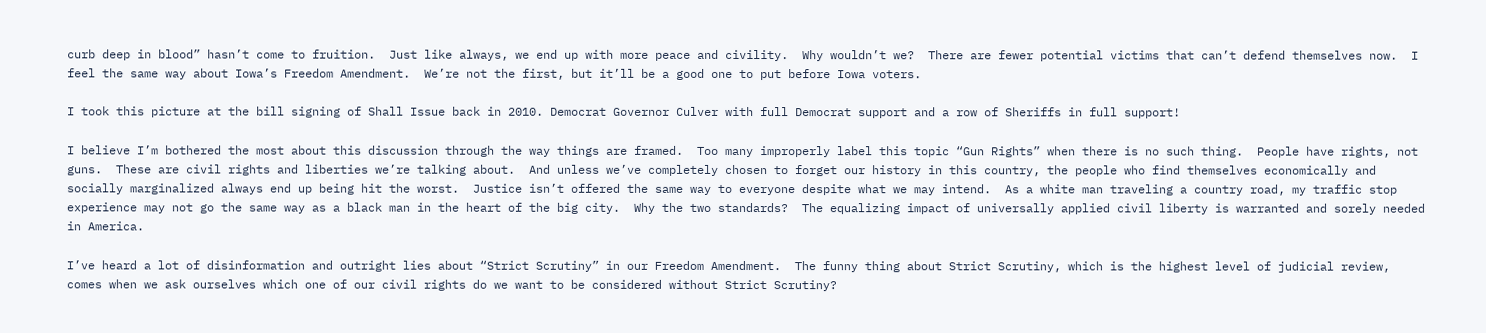curb deep in blood” hasn’t come to fruition.  Just like always, we end up with more peace and civility.  Why wouldn’t we?  There are fewer potential victims that can’t defend themselves now.  I feel the same way about Iowa’s Freedom Amendment.  We’re not the first, but it’ll be a good one to put before Iowa voters.

I took this picture at the bill signing of Shall Issue back in 2010. Democrat Governor Culver with full Democrat support and a row of Sheriffs in full support!

I believe I’m bothered the most about this discussion through the way things are framed.  Too many improperly label this topic “Gun Rights” when there is no such thing.  People have rights, not guns.  These are civil rights and liberties we’re talking about.  And unless we’ve completely chosen to forget our history in this country, the people who find themselves economically and socially marginalized always end up being hit the worst.  Justice isn’t offered the same way to everyone despite what we may intend.  As a white man traveling a country road, my traffic stop experience may not go the same way as a black man in the heart of the big city.  Why the two standards?  The equalizing impact of universally applied civil liberty is warranted and sorely needed in America.

I’ve heard a lot of disinformation and outright lies about “Strict Scrutiny” in our Freedom Amendment.  The funny thing about Strict Scrutiny, which is the highest level of judicial review, comes when we ask ourselves which one of our civil rights do we want to be considered without Strict Scrutiny?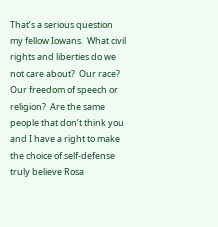That’s a serious question my fellow Iowans.  What civil rights and liberties do we not care about?  Our race?  Our freedom of speech or religion?  Are the same people that don’t think you and I have a right to make the choice of self-defense truly believe Rosa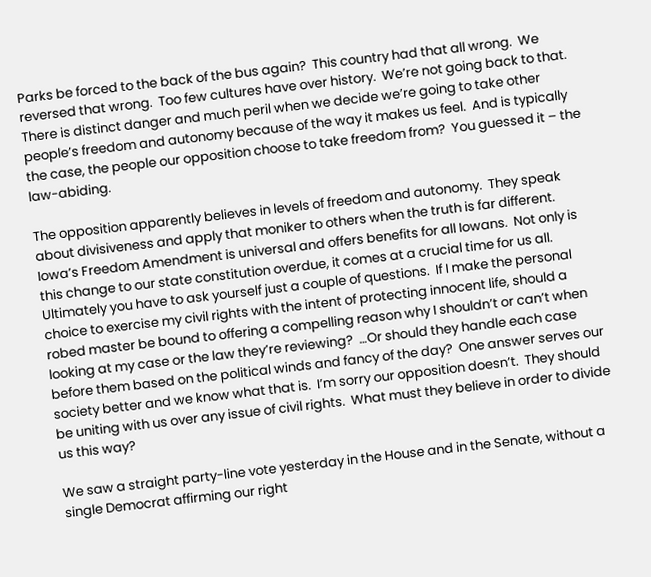Parks be forced to the back of the bus again?  This country had that all wrong.  We reversed that wrong.  Too few cultures have over history.  We’re not going back to that.  There is distinct danger and much peril when we decide we’re going to take other people’s freedom and autonomy because of the way it makes us feel.  And is typically the case, the people our opposition choose to take freedom from?  You guessed it – the law-abiding.

The opposition apparently believes in levels of freedom and autonomy.  They speak about divisiveness and apply that moniker to others when the truth is far different.  Iowa’s Freedom Amendment is universal and offers benefits for all Iowans.  Not only is this change to our state constitution overdue, it comes at a crucial time for us all.  Ultimately you have to ask yourself just a couple of questions.  If I make the personal choice to exercise my civil rights with the intent of protecting innocent life, should a robed master be bound to offering a compelling reason why I shouldn’t or can’t when looking at my case or the law they’re reviewing?  …Or should they handle each case before them based on the political winds and fancy of the day?  One answer serves our society better and we know what that is.  I’m sorry our opposition doesn’t.  They should be uniting with us over any issue of civil rights.  What must they believe in order to divide us this way?

We saw a straight party-line vote yesterday in the House and in the Senate, without a single Democrat affirming our right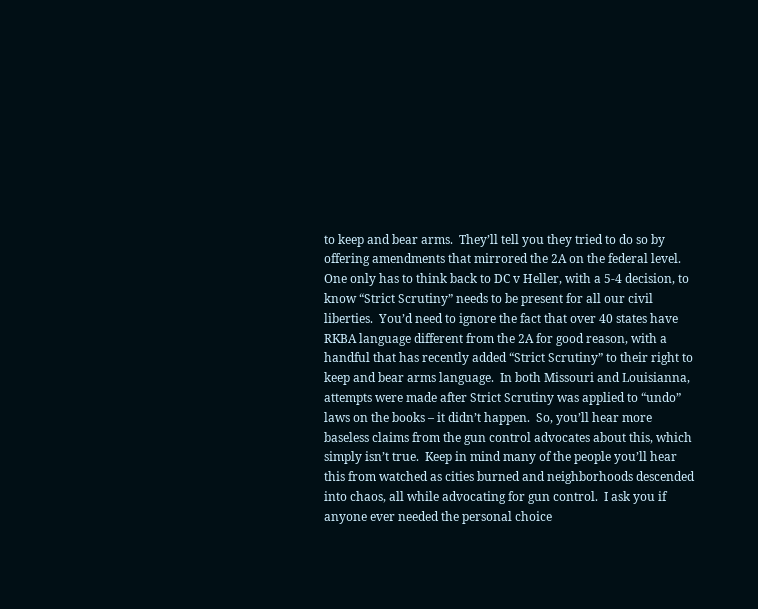to keep and bear arms.  They’ll tell you they tried to do so by offering amendments that mirrored the 2A on the federal level.  One only has to think back to DC v Heller, with a 5-4 decision, to know “Strict Scrutiny” needs to be present for all our civil liberties.  You’d need to ignore the fact that over 40 states have RKBA language different from the 2A for good reason, with a handful that has recently added “Strict Scrutiny” to their right to keep and bear arms language.  In both Missouri and Louisianna, attempts were made after Strict Scrutiny was applied to “undo” laws on the books – it didn’t happen.  So, you’ll hear more baseless claims from the gun control advocates about this, which simply isn’t true.  Keep in mind many of the people you’ll hear this from watched as cities burned and neighborhoods descended into chaos, all while advocating for gun control.  I ask you if anyone ever needed the personal choice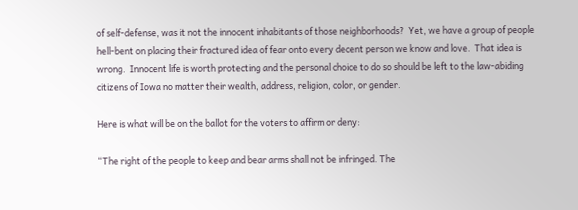of self-defense, was it not the innocent inhabitants of those neighborhoods?  Yet, we have a group of people hell-bent on placing their fractured idea of fear onto every decent person we know and love.  That idea is wrong.  Innocent life is worth protecting and the personal choice to do so should be left to the law-abiding citizens of Iowa no matter their wealth, address, religion, color, or gender.

Here is what will be on the ballot for the voters to affirm or deny:

“The right of the people to keep and bear arms shall not be infringed. The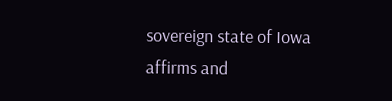sovereign state of Iowa affirms and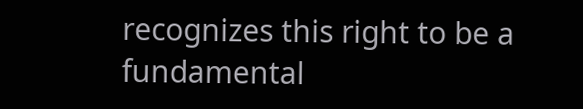recognizes this right to be a fundamental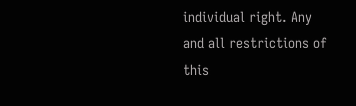individual right. Any and all restrictions of this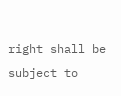right shall be subject to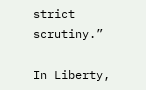strict scrutiny.”

In Liberty,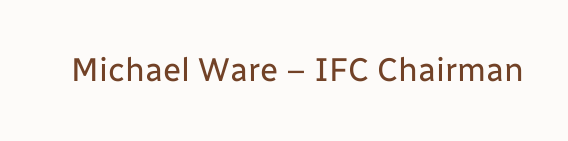Michael Ware – IFC Chairman